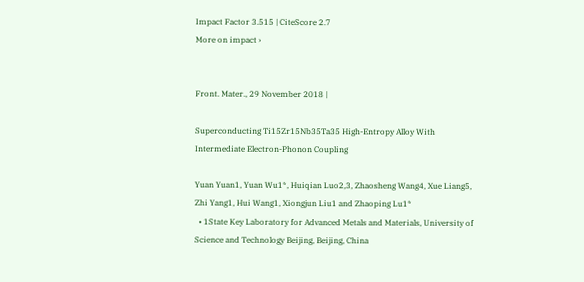Impact Factor 3.515 | CiteScore 2.7
More on impact ›


Front. Mater., 29 November 2018 |

Superconducting Ti15Zr15Nb35Ta35 High-Entropy Alloy With Intermediate Electron-Phonon Coupling

Yuan Yuan1, Yuan Wu1*, Huiqian Luo2,3, Zhaosheng Wang4, Xue Liang5, Zhi Yang1, Hui Wang1, Xiongjun Liu1 and Zhaoping Lu1*
  • 1State Key Laboratory for Advanced Metals and Materials, University of Science and Technology Beijing, Beijing, China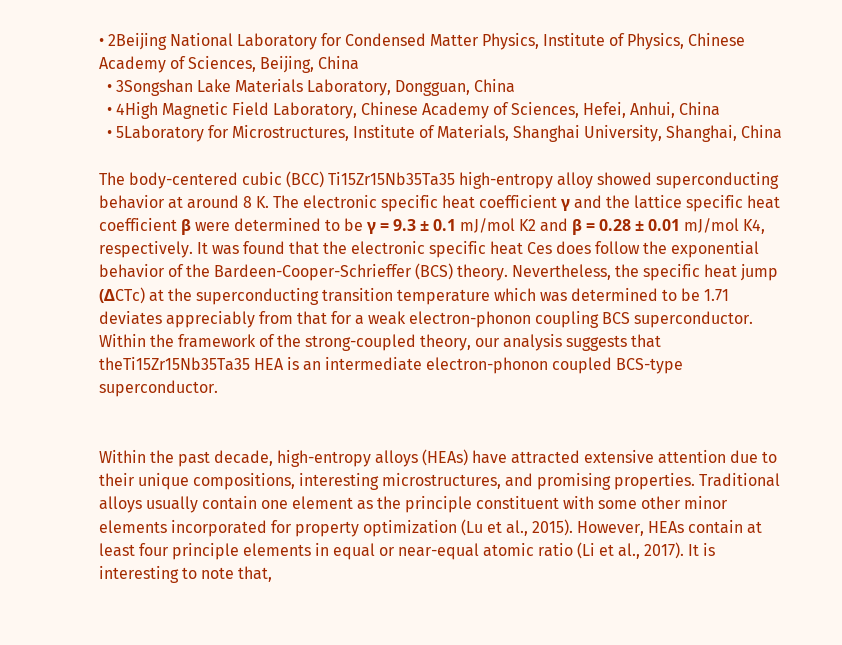• 2Beijing National Laboratory for Condensed Matter Physics, Institute of Physics, Chinese Academy of Sciences, Beijing, China
  • 3Songshan Lake Materials Laboratory, Dongguan, China
  • 4High Magnetic Field Laboratory, Chinese Academy of Sciences, Hefei, Anhui, China
  • 5Laboratory for Microstructures, Institute of Materials, Shanghai University, Shanghai, China

The body-centered cubic (BCC) Ti15Zr15Nb35Ta35 high-entropy alloy showed superconducting behavior at around 8 K. The electronic specific heat coefficient γ and the lattice specific heat coefficient β were determined to be γ = 9.3 ± 0.1 mJ/mol K2 and β = 0.28 ± 0.01 mJ/mol K4, respectively. It was found that the electronic specific heat Ces does follow the exponential behavior of the Bardeen-Cooper-Schrieffer (BCS) theory. Nevertheless, the specific heat jump (ΔCTc) at the superconducting transition temperature which was determined to be 1.71 deviates appreciably from that for a weak electron-phonon coupling BCS superconductor. Within the framework of the strong-coupled theory, our analysis suggests that theTi15Zr15Nb35Ta35 HEA is an intermediate electron-phonon coupled BCS-type superconductor.


Within the past decade, high-entropy alloys (HEAs) have attracted extensive attention due to their unique compositions, interesting microstructures, and promising properties. Traditional alloys usually contain one element as the principle constituent with some other minor elements incorporated for property optimization (Lu et al., 2015). However, HEAs contain at least four principle elements in equal or near-equal atomic ratio (Li et al., 2017). It is interesting to note that,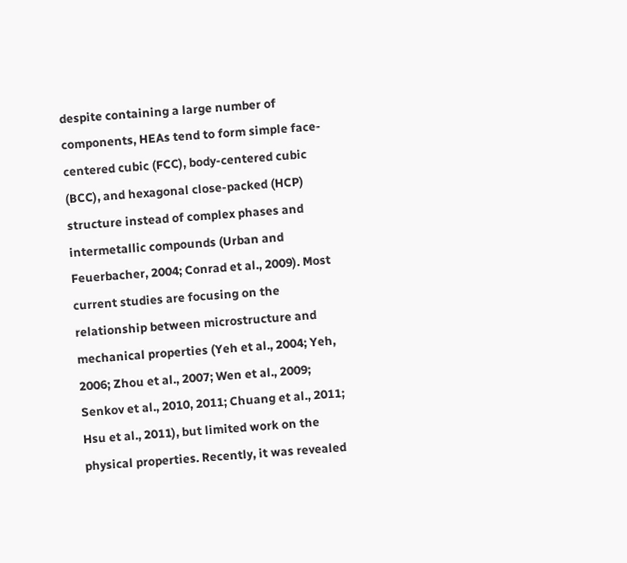despite containing a large number of components, HEAs tend to form simple face-centered cubic (FCC), body-centered cubic (BCC), and hexagonal close-packed (HCP) structure instead of complex phases and intermetallic compounds (Urban and Feuerbacher, 2004; Conrad et al., 2009). Most current studies are focusing on the relationship between microstructure and mechanical properties (Yeh et al., 2004; Yeh, 2006; Zhou et al., 2007; Wen et al., 2009; Senkov et al., 2010, 2011; Chuang et al., 2011; Hsu et al., 2011), but limited work on the physical properties. Recently, it was revealed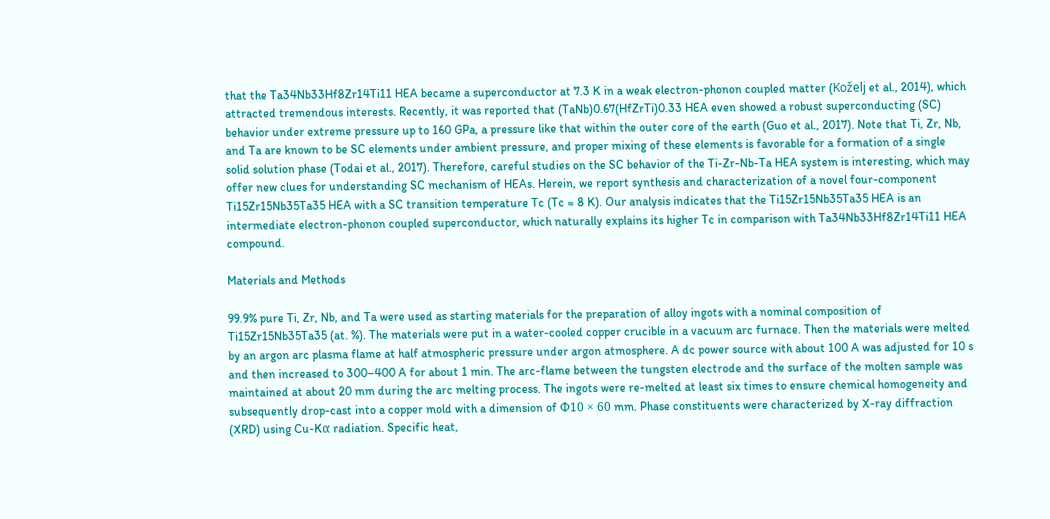that the Ta34Nb33Hf8Zr14Ti11 HEA became a superconductor at 7.3 K in a weak electron-phonon coupled matter (Koželj et al., 2014), which attracted tremendous interests. Recently, it was reported that (TaNb)0.67(HfZrTi)0.33 HEA even showed a robust superconducting (SC) behavior under extreme pressure up to 160 GPa, a pressure like that within the outer core of the earth (Guo et al., 2017). Note that Ti, Zr, Nb, and Ta are known to be SC elements under ambient pressure, and proper mixing of these elements is favorable for a formation of a single solid solution phase (Todai et al., 2017). Therefore, careful studies on the SC behavior of the Ti-Zr-Nb-Ta HEA system is interesting, which may offer new clues for understanding SC mechanism of HEAs. Herein, we report synthesis and characterization of a novel four-component Ti15Zr15Nb35Ta35 HEA with a SC transition temperature Tc (Tc ≈ 8 K). Our analysis indicates that the Ti15Zr15Nb35Ta35 HEA is an intermediate electron-phonon coupled superconductor, which naturally explains its higher Tc in comparison with Ta34Nb33Hf8Zr14Ti11 HEA compound.

Materials and Methods

99.9% pure Ti, Zr, Nb, and Ta were used as starting materials for the preparation of alloy ingots with a nominal composition of Ti15Zr15Nb35Ta35 (at. %). The materials were put in a water-cooled copper crucible in a vacuum arc furnace. Then the materials were melted by an argon arc plasma flame at half atmospheric pressure under argon atmosphere. A dc power source with about 100 A was adjusted for 10 s and then increased to 300–400 A for about 1 min. The arc-flame between the tungsten electrode and the surface of the molten sample was maintained at about 20 mm during the arc melting process. The ingots were re-melted at least six times to ensure chemical homogeneity and subsequently drop-cast into a copper mold with a dimension of Φ10 × 60 mm. Phase constituents were characterized by X-ray diffraction (XRD) using Cu-Kα radiation. Specific heat,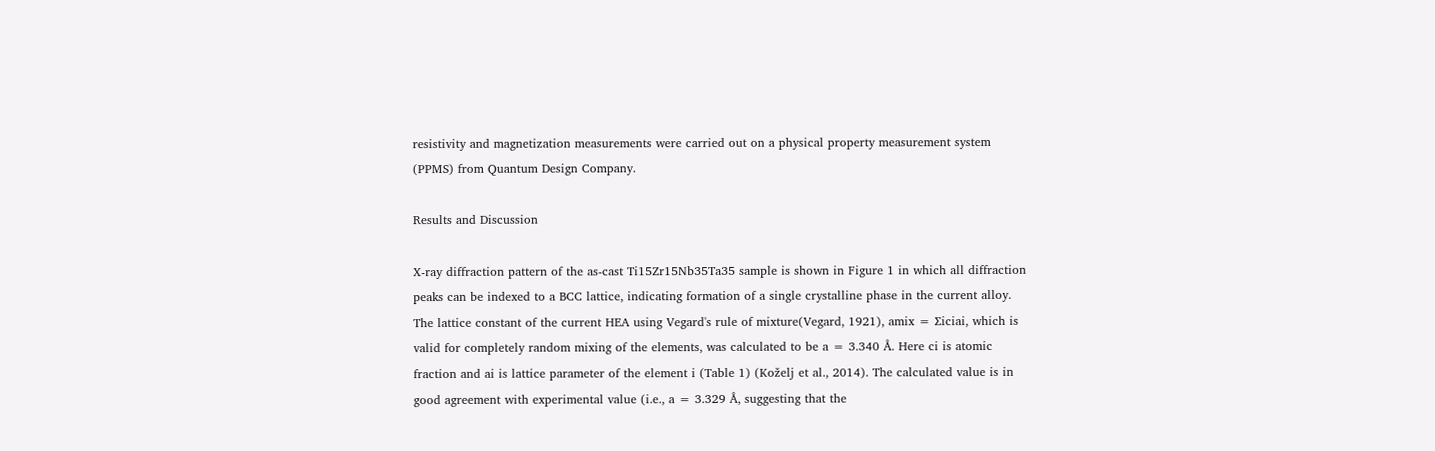resistivity and magnetization measurements were carried out on a physical property measurement system (PPMS) from Quantum Design Company.

Results and Discussion

X-ray diffraction pattern of the as-cast Ti15Zr15Nb35Ta35 sample is shown in Figure 1 in which all diffraction peaks can be indexed to a BCC lattice, indicating formation of a single crystalline phase in the current alloy. The lattice constant of the current HEA using Vegard's rule of mixture(Vegard, 1921), amix = ∑iciai, which is valid for completely random mixing of the elements, was calculated to be a = 3.340 Å. Here ci is atomic fraction and ai is lattice parameter of the element i (Table 1) (Koželj et al., 2014). The calculated value is in good agreement with experimental value (i.e., a = 3.329 Å, suggesting that the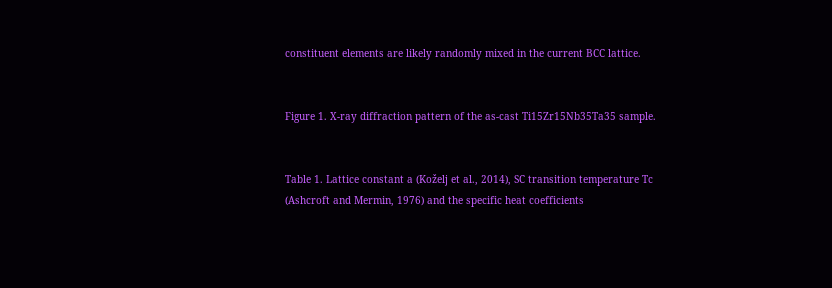constituent elements are likely randomly mixed in the current BCC lattice.


Figure 1. X-ray diffraction pattern of the as-cast Ti15Zr15Nb35Ta35 sample.


Table 1. Lattice constant a (Koželj et al., 2014), SC transition temperature Tc (Ashcroft and Mermin, 1976) and the specific heat coefficients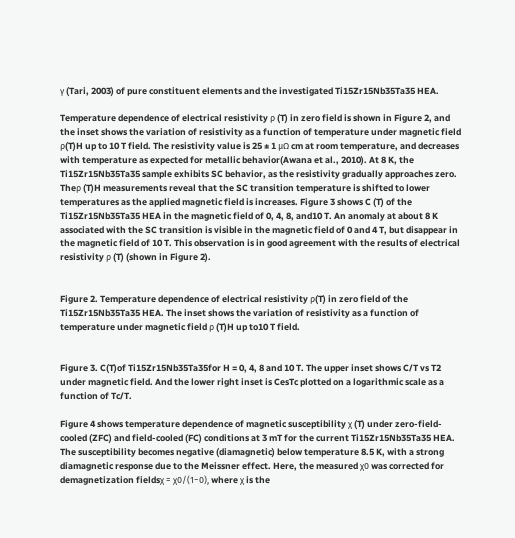γ (Tari, 2003) of pure constituent elements and the investigated Ti15Zr15Nb35Ta35 HEA.

Temperature dependence of electrical resistivity ρ (T) in zero field is shown in Figure 2, and the inset shows the variation of resistivity as a function of temperature under magnetic field ρ(T)H up to 10 T field. The resistivity value is 25 ± 1 μΩ cm at room temperature, and decreases with temperature as expected for metallic behavior(Awana et al., 2010). At 8 K, the Ti15Zr15Nb35Ta35 sample exhibits SC behavior, as the resistivity gradually approaches zero. Theρ (T)H measurements reveal that the SC transition temperature is shifted to lower temperatures as the applied magnetic field is increases. Figure 3 shows C (T) of the Ti15Zr15Nb35Ta35 HEA in the magnetic field of 0, 4, 8, and10 T. An anomaly at about 8 K associated with the SC transition is visible in the magnetic field of 0 and 4 T, but disappear in the magnetic field of 10 T. This observation is in good agreement with the results of electrical resistivity ρ (T) (shown in Figure 2).


Figure 2. Temperature dependence of electrical resistivity ρ(T) in zero field of the Ti15Zr15Nb35Ta35 HEA. The inset shows the variation of resistivity as a function of temperature under magnetic field ρ (T)H up to10 T field.


Figure 3. C(T)of Ti15Zr15Nb35Ta35for H = 0, 4, 8 and 10 T. The upper inset shows C/T vs T2 under magnetic field. And the lower right inset is CesTc plotted on a logarithmic scale as a function of Tc/T.

Figure 4 shows temperature dependence of magnetic susceptibility χ (T) under zero-field-cooled (ZFC) and field-cooled (FC) conditions at 3 mT for the current Ti15Zr15Nb35Ta35 HEA. The susceptibility becomes negative (diamagnetic) below temperature 8.5 K, with a strong diamagnetic response due to the Meissner effect. Here, the measured χ0 was corrected for demagnetization fieldsχ = χ0/(1−0), where χ is the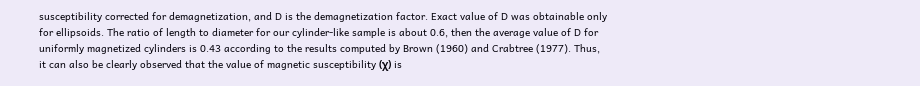susceptibility corrected for demagnetization, and D is the demagnetization factor. Exact value of D was obtainable only for ellipsoids. The ratio of length to diameter for our cylinder-like sample is about 0.6, then the average value of D for uniformly magnetized cylinders is 0.43 according to the results computed by Brown (1960) and Crabtree (1977). Thus, it can also be clearly observed that the value of magnetic susceptibility (χ) is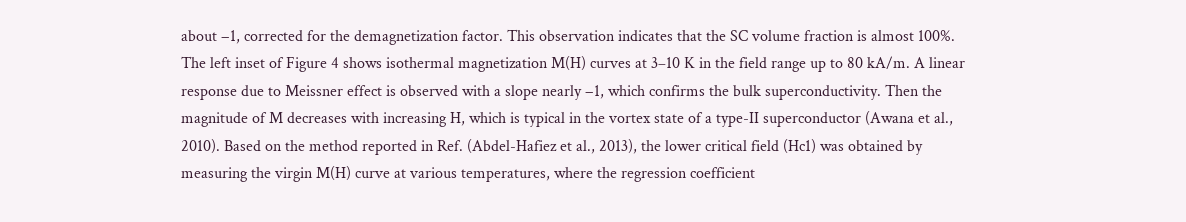about −1, corrected for the demagnetization factor. This observation indicates that the SC volume fraction is almost 100%. The left inset of Figure 4 shows isothermal magnetization M(H) curves at 3–10 K in the field range up to 80 kA/m. A linear response due to Meissner effect is observed with a slope nearly −1, which confirms the bulk superconductivity. Then the magnitude of M decreases with increasing H, which is typical in the vortex state of a type-II superconductor (Awana et al., 2010). Based on the method reported in Ref. (Abdel-Hafiez et al., 2013), the lower critical field (Hc1) was obtained by measuring the virgin M(H) curve at various temperatures, where the regression coefficient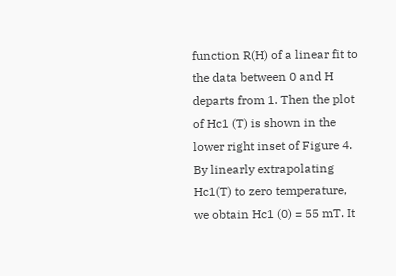function R(H) of a linear fit to the data between 0 and H departs from 1. Then the plot of Hc1 (T) is shown in the lower right inset of Figure 4. By linearly extrapolating Hc1(T) to zero temperature, we obtain Hc1 (0) = 55 mT. It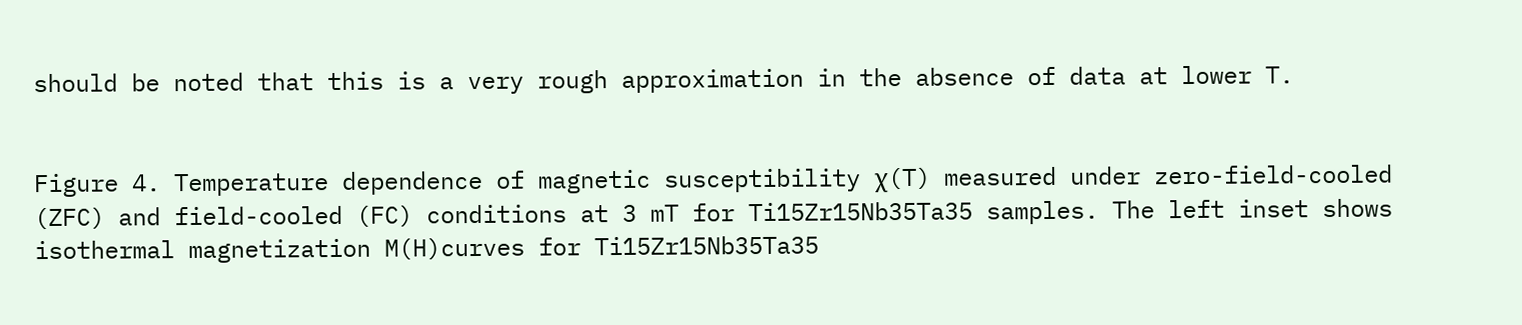should be noted that this is a very rough approximation in the absence of data at lower T.


Figure 4. Temperature dependence of magnetic susceptibility χ(T) measured under zero-field-cooled (ZFC) and field-cooled (FC) conditions at 3 mT for Ti15Zr15Nb35Ta35 samples. The left inset shows isothermal magnetization M(H)curves for Ti15Zr15Nb35Ta35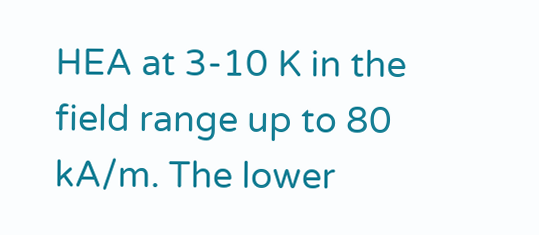HEA at 3-10 K in the field range up to 80 kA/m. The lower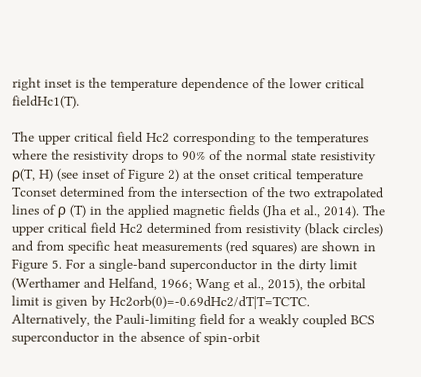right inset is the temperature dependence of the lower critical fieldHc1(T).

The upper critical field Hc2 corresponding to the temperatures where the resistivity drops to 90% of the normal state resistivity ρ(T, H) (see inset of Figure 2) at the onset critical temperature Tconset determined from the intersection of the two extrapolated lines of ρ (T) in the applied magnetic fields (Jha et al., 2014). The upper critical field Hc2 determined from resistivity (black circles) and from specific heat measurements (red squares) are shown in Figure 5. For a single-band superconductor in the dirty limit (Werthamer and Helfand, 1966; Wang et al., 2015), the orbital limit is given by Hc2orb(0)=-0.69dHc2/dT|T=TCTC. Alternatively, the Pauli-limiting field for a weakly coupled BCS superconductor in the absence of spin-orbit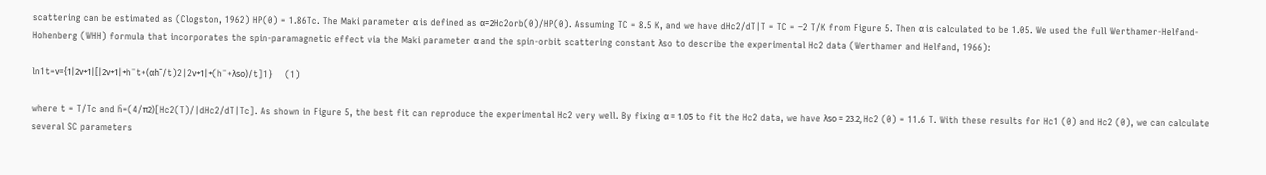scattering can be estimated as (Clogston, 1962) HP(0) = 1.86Tc. The Maki parameter α is defined as α=2Hc2orb(0)/HP(0). Assuming TC = 8.5 K, and we have dHc2/dT|T = TC = −2 T/K from Figure 5. Then α is calculated to be 1.05. We used the full Werthamer-Helfand-Hohenberg (WHH) formula that incorporates the spin-paramagnetic effect via the Maki parameter α and the spin-orbit scattering constant λso to describe the experimental Hc2 data (Werthamer and Helfand, 1966):

ln1t=ν={1|2ν+1|[|2ν+1|+h¯t+(αh¯/t)2|2ν+1|+(h¯+λso)/t]1}    (1)

where t = T/Tc and h̄=(4/π2)[Hc2(T)/|dHc2/dT|Tc]. As shown in Figure 5, the best fit can reproduce the experimental Hc2 very well. By fixing α = 1.05 to fit the Hc2 data, we have λso = 23.2, Hc2 (0) = 11.6 T. With these results for Hc1 (0) and Hc2 (0), we can calculate several SC parameters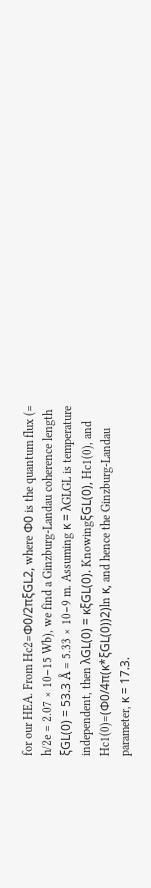for our HEA. From Hc2=Φ0/2πξGL2, where Φ0 is the quantum flux (= h/2e = 2.07 × 10−15 Wb), we find a Ginzburg-Landau coherence length ξGL(0) = 53.3 Å = 5.33 × 10−9 m. Assuming κ = λGLGL is temperature independent, then λGL(0) = κξGL(0). KnowingξGL(0), Hc1(0), and Hc1(0)=(Φ0/4π(κ*ξGL(0))2)ln κ, and hence the Ginzburg-Landau parameter, κ = 17.3.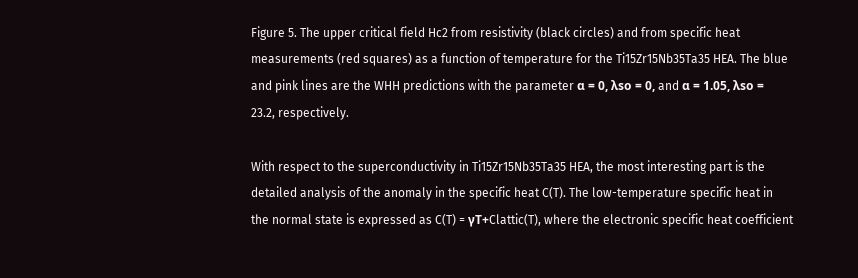Figure 5. The upper critical field Hc2 from resistivity (black circles) and from specific heat measurements (red squares) as a function of temperature for the Ti15Zr15Nb35Ta35 HEA. The blue and pink lines are the WHH predictions with the parameter α = 0, λso = 0, and α = 1.05, λso = 23.2, respectively.

With respect to the superconductivity in Ti15Zr15Nb35Ta35 HEA, the most interesting part is the detailed analysis of the anomaly in the specific heat C(T). The low-temperature specific heat in the normal state is expressed as C(T) = γT+Clattic(T), where the electronic specific heat coefficient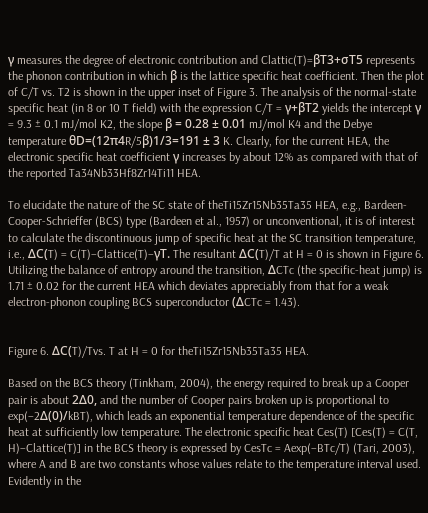γ measures the degree of electronic contribution and Clattic(T)=βT3+σT5 represents the phonon contribution in which β is the lattice specific heat coefficient. Then the plot of C/T vs. T2 is shown in the upper inset of Figure 3. The analysis of the normal-state specific heat (in 8 or 10 T field) with the expression C/T = γ+βT2 yields the intercept γ = 9.3 ± 0.1 mJ/mol K2, the slope β = 0.28 ± 0.01 mJ/mol K4 and the Debye temperature θD=(12π4R/5β)1/3=191 ± 3 K. Clearly, for the current HEA, the electronic specific heat coefficient γ increases by about 12% as compared with that of the reported Ta34Nb33Hf8Zr14Ti11 HEA.

To elucidate the nature of the SC state of theTi15Zr15Nb35Ta35 HEA, e.g., Bardeen-Cooper-Schrieffer (BCS) type (Bardeen et al., 1957) or unconventional, it is of interest to calculate the discontinuous jump of specific heat at the SC transition temperature, i.e., ΔC(T) = C(T)−Clattice(T)−γT. The resultant ΔC(T)/T at H = 0 is shown in Figure 6. Utilizing the balance of entropy around the transition, ΔCTc (the specific-heat jump) is 1.71 ± 0.02 for the current HEA which deviates appreciably from that for a weak electron-phonon coupling BCS superconductor (ΔCTc = 1.43).


Figure 6. ΔC(T)/Tvs. T at H = 0 for theTi15Zr15Nb35Ta35 HEA.

Based on the BCS theory (Tinkham, 2004), the energy required to break up a Cooper pair is about 2Δ0, and the number of Cooper pairs broken up is proportional to exp(−2Δ(0)/kBT), which leads an exponential temperature dependence of the specific heat at sufficiently low temperature. The electronic specific heat Ces(T) [Ces(T) = C(T, H)−Clattice(T)] in the BCS theory is expressed by CesTc = Aexp(−BTc/T) (Tari, 2003), where A and B are two constants whose values relate to the temperature interval used. Evidently in the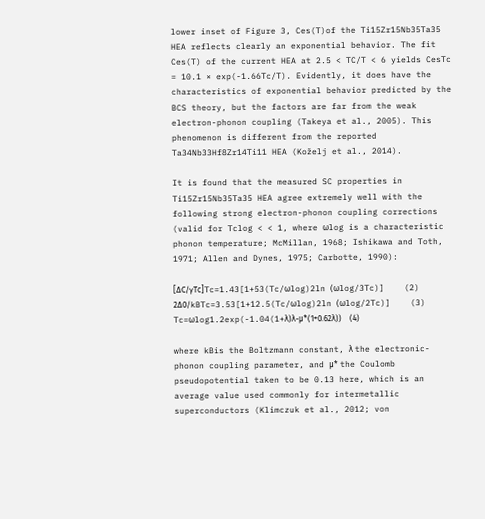lower inset of Figure 3, Ces(T)of the Ti15Zr15Nb35Ta35 HEA reflects clearly an exponential behavior. The fit Ces(T) of the current HEA at 2.5 < TC/T < 6 yields CesTc = 10.1 × exp(-1.66Tc/T). Evidently, it does have the characteristics of exponential behavior predicted by the BCS theory, but the factors are far from the weak electron-phonon coupling (Takeya et al., 2005). This phenomenon is different from the reported Ta34Nb33Hf8Zr14Ti11 HEA (Koželj et al., 2014).

It is found that the measured SC properties in Ti15Zr15Nb35Ta35 HEA agree extremely well with the following strong electron-phonon coupling corrections (valid for Tclog < < 1, where ωlog is a characteristic phonon temperature; McMillan, 1968; Ishikawa and Toth, 1971; Allen and Dynes, 1975; Carbotte, 1990):

[ΔC/γTc]Tc=1.43[1+53(Tc/ωlog)2ln (ωlog/3Tc)]    (2)
2Δ0/kBTc=3.53[1+12.5(Tc/ωlog)2ln (ωlog/2Tc)]    (3)
Tc=ωlog1.2exp(-1.04(1+λ)λ-μ*(1+0.62λ))    (4)

where kBis the Boltzmann constant, λ the electronic-phonon coupling parameter, and μ* the Coulomb pseudopotential taken to be 0.13 here, which is an average value used commonly for intermetallic superconductors (Klimczuk et al., 2012; von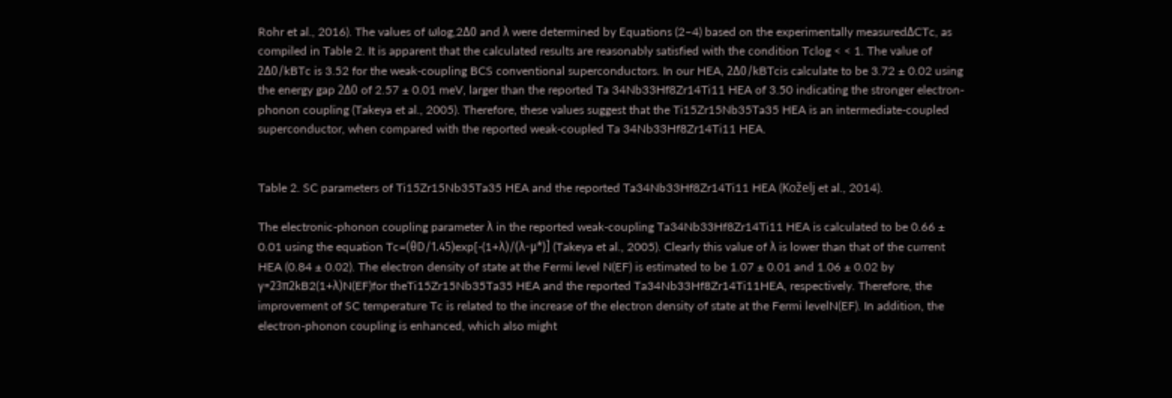Rohr et al., 2016). The values of ωlog,2Δ0 and λ were determined by Equations (2–4) based on the experimentally measuredΔCTc, as compiled in Table 2. It is apparent that the calculated results are reasonably satisfied with the condition Tclog < < 1. The value of 2Δ0/kBTc is 3.52 for the weak-coupling BCS conventional superconductors. In our HEA, 2Δ0/kBTcis calculate to be 3.72 ± 0.02 using the energy gap 2Δ0 of 2.57 ± 0.01 meV, larger than the reported Ta 34Nb33Hf8Zr14Ti11 HEA of 3.50 indicating the stronger electron-phonon coupling (Takeya et al., 2005). Therefore, these values suggest that the Ti15Zr15Nb35Ta35 HEA is an intermediate-coupled superconductor, when compared with the reported weak-coupled Ta 34Nb33Hf8Zr14Ti11 HEA.


Table 2. SC parameters of Ti15Zr15Nb35Ta35 HEA and the reported Ta34Nb33Hf8Zr14Ti11 HEA (Koželj et al., 2014).

The electronic-phonon coupling parameter λ in the reported weak-coupling Ta34Nb33Hf8Zr14Ti11 HEA is calculated to be 0.66 ± 0.01 using the equation Tc=(θD/1.45)exp[-(1+λ)/(λ-μ*)] (Takeya et al., 2005). Clearly this value of λ is lower than that of the current HEA (0.84 ± 0.02). The electron density of state at the Fermi level N(EF) is estimated to be 1.07 ± 0.01 and 1.06 ± 0.02 by γ=23π2kB2(1+λ)N(EF)for theTi15Zr15Nb35Ta35 HEA and the reported Ta34Nb33Hf8Zr14Ti11HEA, respectively. Therefore, the improvement of SC temperature Tc is related to the increase of the electron density of state at the Fermi levelN(EF). In addition, the electron-phonon coupling is enhanced, which also might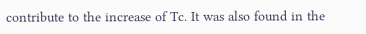contribute to the increase of Tc. It was also found in the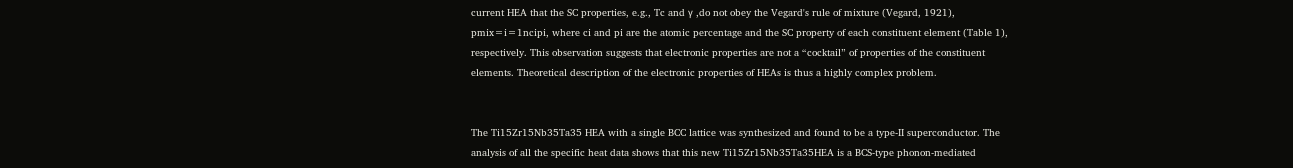current HEA that the SC properties, e.g., Tc and γ ,do not obey the Vegard's rule of mixture (Vegard, 1921), pmix=i=1ncipi, where ci and pi are the atomic percentage and the SC property of each constituent element (Table 1), respectively. This observation suggests that electronic properties are not a “cocktail” of properties of the constituent elements. Theoretical description of the electronic properties of HEAs is thus a highly complex problem.


The Ti15Zr15Nb35Ta35 HEA with a single BCC lattice was synthesized and found to be a type-II superconductor. The analysis of all the specific heat data shows that this new Ti15Zr15Nb35Ta35HEA is a BCS-type phonon-mediated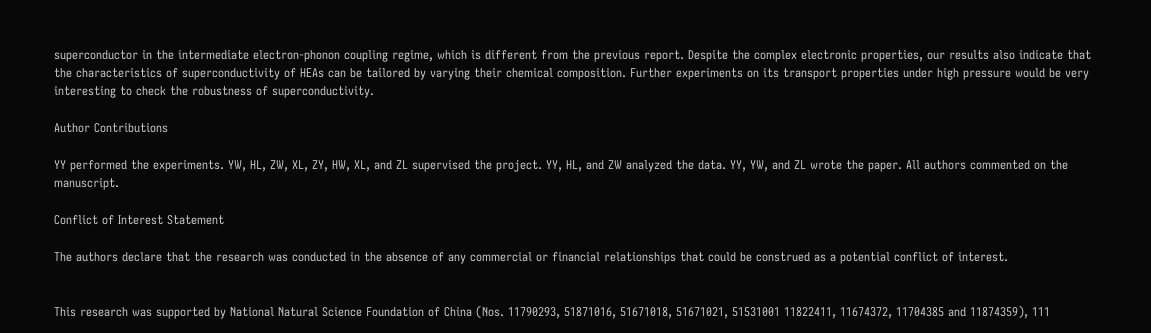superconductor in the intermediate electron-phonon coupling regime, which is different from the previous report. Despite the complex electronic properties, our results also indicate that the characteristics of superconductivity of HEAs can be tailored by varying their chemical composition. Further experiments on its transport properties under high pressure would be very interesting to check the robustness of superconductivity.

Author Contributions

YY performed the experiments. YW, HL, ZW, XL, ZY, HW, XL, and ZL supervised the project. YY, HL, and ZW analyzed the data. YY, YW, and ZL wrote the paper. All authors commented on the manuscript.

Conflict of Interest Statement

The authors declare that the research was conducted in the absence of any commercial or financial relationships that could be construed as a potential conflict of interest.


This research was supported by National Natural Science Foundation of China (Nos. 11790293, 51871016, 51671018, 51671021, 51531001 11822411, 11674372, 11704385 and 11874359), 111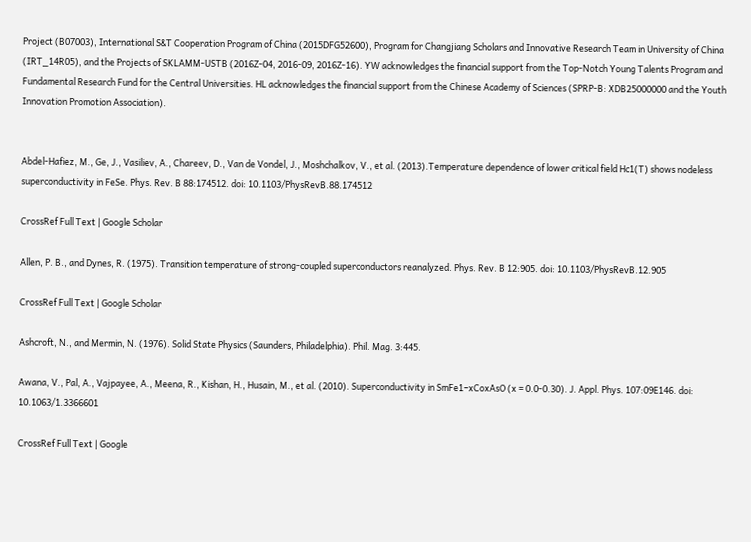Project (B07003), International S&T Cooperation Program of China (2015DFG52600), Program for Changjiang Scholars and Innovative Research Team in University of China (IRT_14R05), and the Projects of SKLAMM-USTB (2016Z-04, 2016-09, 2016Z-16). YW acknowledges the financial support from the Top-Notch Young Talents Program and Fundamental Research Fund for the Central Universities. HL acknowledges the financial support from the Chinese Academy of Sciences (SPRP-B: XDB25000000 and the Youth Innovation Promotion Association).


Abdel-Hafiez, M., Ge, J., Vasiliev, A., Chareev, D., Van de Vondel, J., Moshchalkov, V., et al. (2013).Temperature dependence of lower critical field Hc1(T) shows nodeless superconductivity in FeSe. Phys. Rev. B 88:174512. doi: 10.1103/PhysRevB.88.174512

CrossRef Full Text | Google Scholar

Allen, P. B., and Dynes, R. (1975). Transition temperature of strong-coupled superconductors reanalyzed. Phys. Rev. B 12:905. doi: 10.1103/PhysRevB.12.905

CrossRef Full Text | Google Scholar

Ashcroft, N., and Mermin, N. (1976). Solid State Physics (Saunders, Philadelphia). Phil. Mag. 3:445.

Awana, V., Pal, A., Vajpayee, A., Meena, R., Kishan, H., Husain, M., et al. (2010). Superconductivity in SmFe1−xCoxAsO (x = 0.0-0.30). J. Appl. Phys. 107:09E146. doi: 10.1063/1.3366601

CrossRef Full Text | Google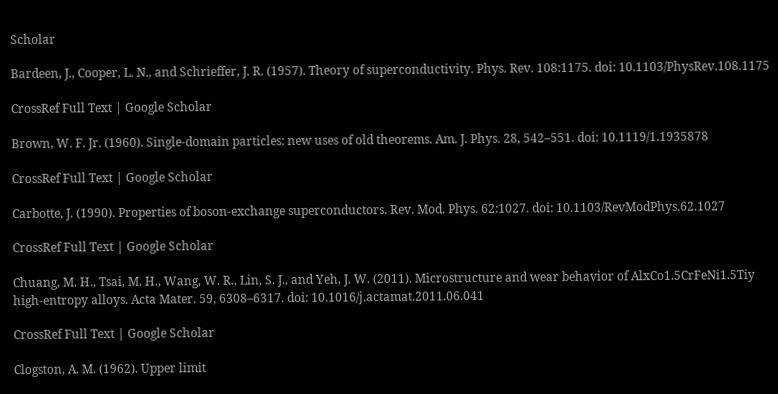Scholar

Bardeen, J., Cooper, L. N., and Schrieffer, J. R. (1957). Theory of superconductivity. Phys. Rev. 108:1175. doi: 10.1103/PhysRev.108.1175

CrossRef Full Text | Google Scholar

Brown, W. F. Jr. (1960). Single-domain particles: new uses of old theorems. Am. J. Phys. 28, 542–551. doi: 10.1119/1.1935878

CrossRef Full Text | Google Scholar

Carbotte, J. (1990). Properties of boson-exchange superconductors. Rev. Mod. Phys. 62:1027. doi: 10.1103/RevModPhys.62.1027

CrossRef Full Text | Google Scholar

Chuang, M. H., Tsai, M. H., Wang, W. R., Lin, S. J., and Yeh, J. W. (2011). Microstructure and wear behavior of AlxCo1.5CrFeNi1.5Tiy high-entropy alloys. Acta Mater. 59, 6308–6317. doi: 10.1016/j.actamat.2011.06.041

CrossRef Full Text | Google Scholar

Clogston, A. M. (1962). Upper limit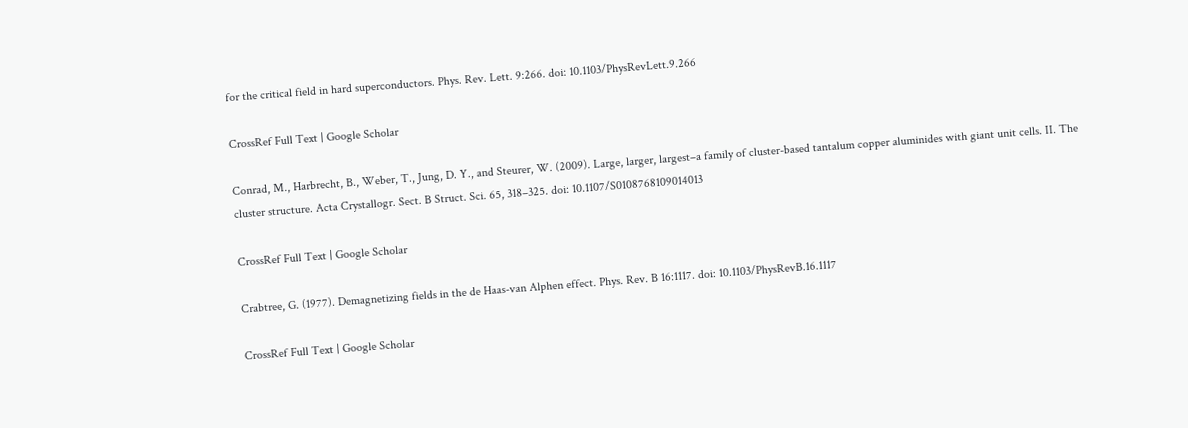for the critical field in hard superconductors. Phys. Rev. Lett. 9:266. doi: 10.1103/PhysRevLett.9.266

CrossRef Full Text | Google Scholar

Conrad, M., Harbrecht, B., Weber, T., Jung, D. Y., and Steurer, W. (2009). Large, larger, largest–a family of cluster-based tantalum copper aluminides with giant unit cells. II. The cluster structure. Acta Crystallogr. Sect. B Struct. Sci. 65, 318–325. doi: 10.1107/S0108768109014013

CrossRef Full Text | Google Scholar

Crabtree, G. (1977). Demagnetizing fields in the de Haas-van Alphen effect. Phys. Rev. B 16:1117. doi: 10.1103/PhysRevB.16.1117

CrossRef Full Text | Google Scholar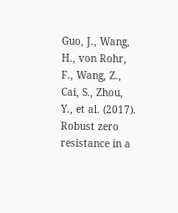Guo, J., Wang, H., von Rohr, F., Wang, Z., Cai, S., Zhou, Y., et al. (2017). Robust zero resistance in a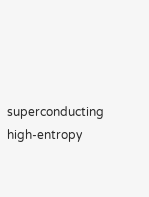superconducting high-entropy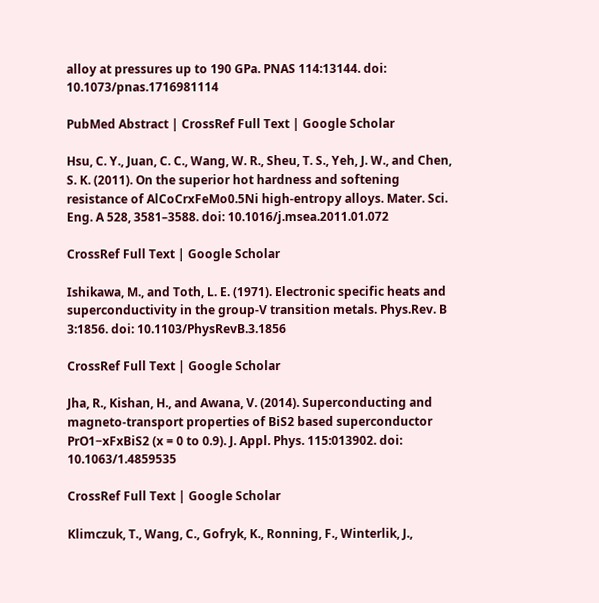alloy at pressures up to 190 GPa. PNAS 114:13144. doi: 10.1073/pnas.1716981114

PubMed Abstract | CrossRef Full Text | Google Scholar

Hsu, C. Y., Juan, C. C., Wang, W. R., Sheu, T. S., Yeh, J. W., and Chen, S. K. (2011). On the superior hot hardness and softening resistance of AlCoCrxFeMo0.5Ni high-entropy alloys. Mater. Sci. Eng. A 528, 3581–3588. doi: 10.1016/j.msea.2011.01.072

CrossRef Full Text | Google Scholar

Ishikawa, M., and Toth, L. E. (1971). Electronic specific heats and superconductivity in the group-V transition metals. Phys.Rev. B 3:1856. doi: 10.1103/PhysRevB.3.1856

CrossRef Full Text | Google Scholar

Jha, R., Kishan, H., and Awana, V. (2014). Superconducting and magneto-transport properties of BiS2 based superconductor PrO1−xFxBiS2 (x = 0 to 0.9). J. Appl. Phys. 115:013902. doi: 10.1063/1.4859535

CrossRef Full Text | Google Scholar

Klimczuk, T., Wang, C., Gofryk, K., Ronning, F., Winterlik, J.,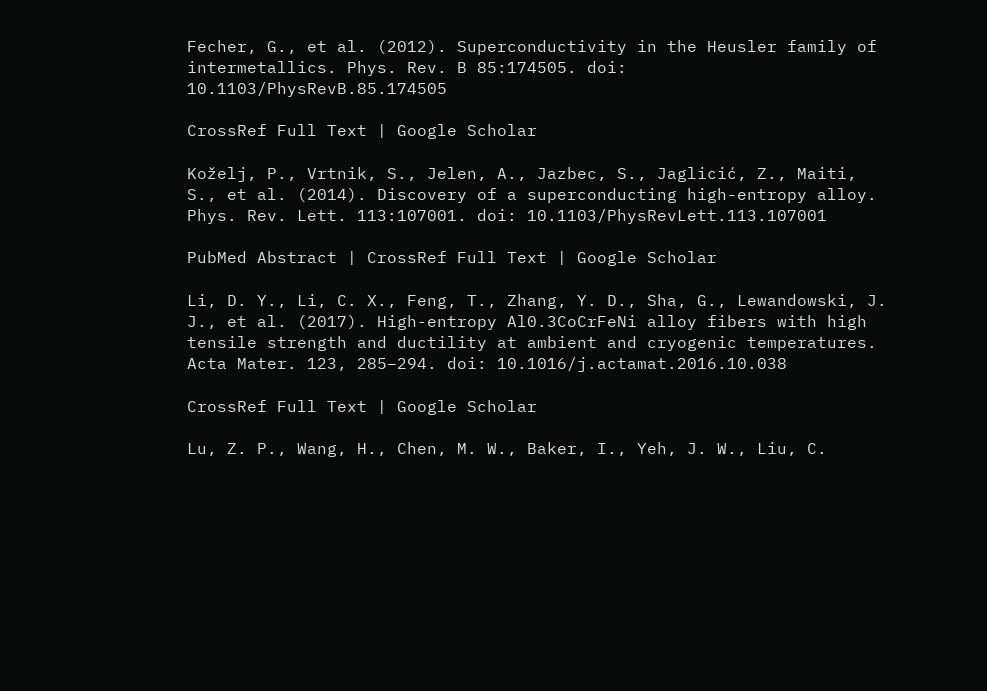Fecher, G., et al. (2012). Superconductivity in the Heusler family of intermetallics. Phys. Rev. B 85:174505. doi: 10.1103/PhysRevB.85.174505

CrossRef Full Text | Google Scholar

Koželj, P., Vrtnik, S., Jelen, A., Jazbec, S., Jaglicić, Z., Maiti, S., et al. (2014). Discovery of a superconducting high-entropy alloy. Phys. Rev. Lett. 113:107001. doi: 10.1103/PhysRevLett.113.107001

PubMed Abstract | CrossRef Full Text | Google Scholar

Li, D. Y., Li, C. X., Feng, T., Zhang, Y. D., Sha, G., Lewandowski, J. J., et al. (2017). High-entropy Al0.3CoCrFeNi alloy fibers with high tensile strength and ductility at ambient and cryogenic temperatures. Acta Mater. 123, 285–294. doi: 10.1016/j.actamat.2016.10.038

CrossRef Full Text | Google Scholar

Lu, Z. P., Wang, H., Chen, M. W., Baker, I., Yeh, J. W., Liu, C.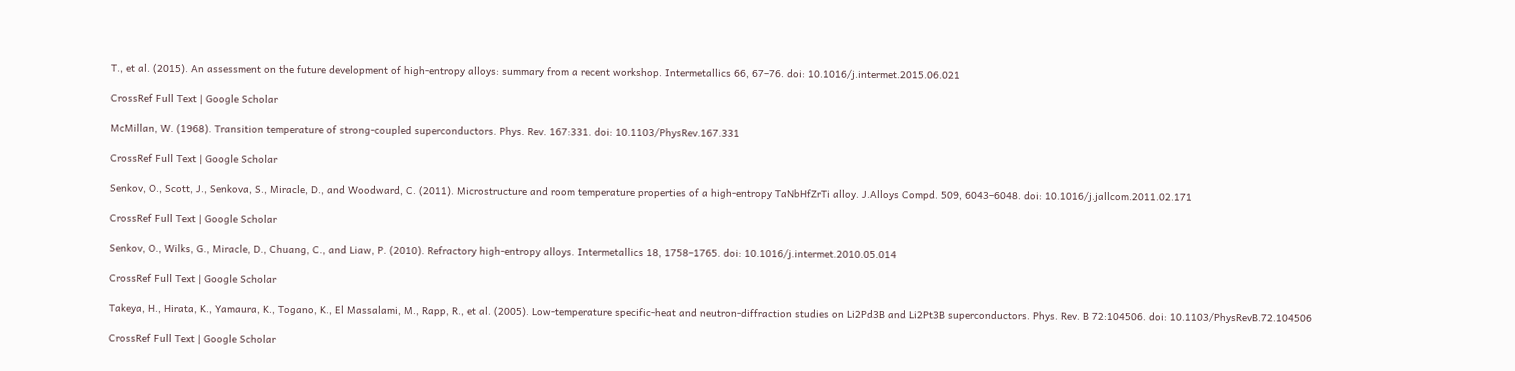T., et al. (2015). An assessment on the future development of high-entropy alloys: summary from a recent workshop. Intermetallics 66, 67–76. doi: 10.1016/j.intermet.2015.06.021

CrossRef Full Text | Google Scholar

McMillan, W. (1968). Transition temperature of strong-coupled superconductors. Phys. Rev. 167:331. doi: 10.1103/PhysRev.167.331

CrossRef Full Text | Google Scholar

Senkov, O., Scott, J., Senkova, S., Miracle, D., and Woodward, C. (2011). Microstructure and room temperature properties of a high-entropy TaNbHfZrTi alloy. J.Alloys Compd. 509, 6043–6048. doi: 10.1016/j.jallcom.2011.02.171

CrossRef Full Text | Google Scholar

Senkov, O., Wilks, G., Miracle, D., Chuang, C., and Liaw, P. (2010). Refractory high-entropy alloys. Intermetallics 18, 1758–1765. doi: 10.1016/j.intermet.2010.05.014

CrossRef Full Text | Google Scholar

Takeya, H., Hirata, K., Yamaura, K., Togano, K., El Massalami, M., Rapp, R., et al. (2005). Low-temperature specific-heat and neutron-diffraction studies on Li2Pd3B and Li2Pt3B superconductors. Phys. Rev. B 72:104506. doi: 10.1103/PhysRevB.72.104506

CrossRef Full Text | Google Scholar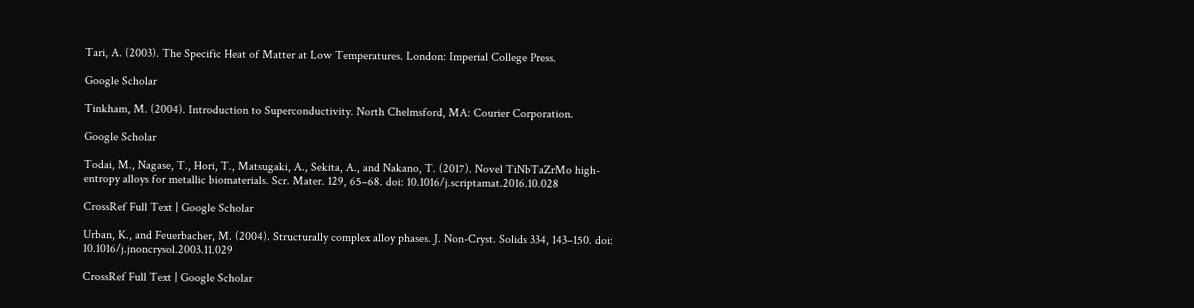Tari, A. (2003). The Specific Heat of Matter at Low Temperatures. London: Imperial College Press.

Google Scholar

Tinkham, M. (2004). Introduction to Superconductivity. North Chelmsford, MA: Courier Corporation.

Google Scholar

Todai, M., Nagase, T., Hori, T., Matsugaki, A., Sekita, A., and Nakano, T. (2017). Novel TiNbTaZrMo high-entropy alloys for metallic biomaterials. Scr. Mater. 129, 65–68. doi: 10.1016/j.scriptamat.2016.10.028

CrossRef Full Text | Google Scholar

Urban, K., and Feuerbacher, M. (2004). Structurally complex alloy phases. J. Non-Cryst. Solids 334, 143–150. doi: 10.1016/j.jnoncrysol.2003.11.029

CrossRef Full Text | Google Scholar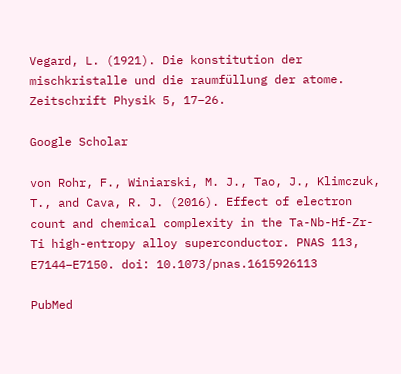Vegard, L. (1921). Die konstitution der mischkristalle und die raumfüllung der atome. Zeitschrift Physik 5, 17–26.

Google Scholar

von Rohr, F., Winiarski, M. J., Tao, J., Klimczuk, T., and Cava, R. J. (2016). Effect of electron count and chemical complexity in the Ta-Nb-Hf-Zr-Ti high-entropy alloy superconductor. PNAS 113, E7144–E7150. doi: 10.1073/pnas.1615926113

PubMed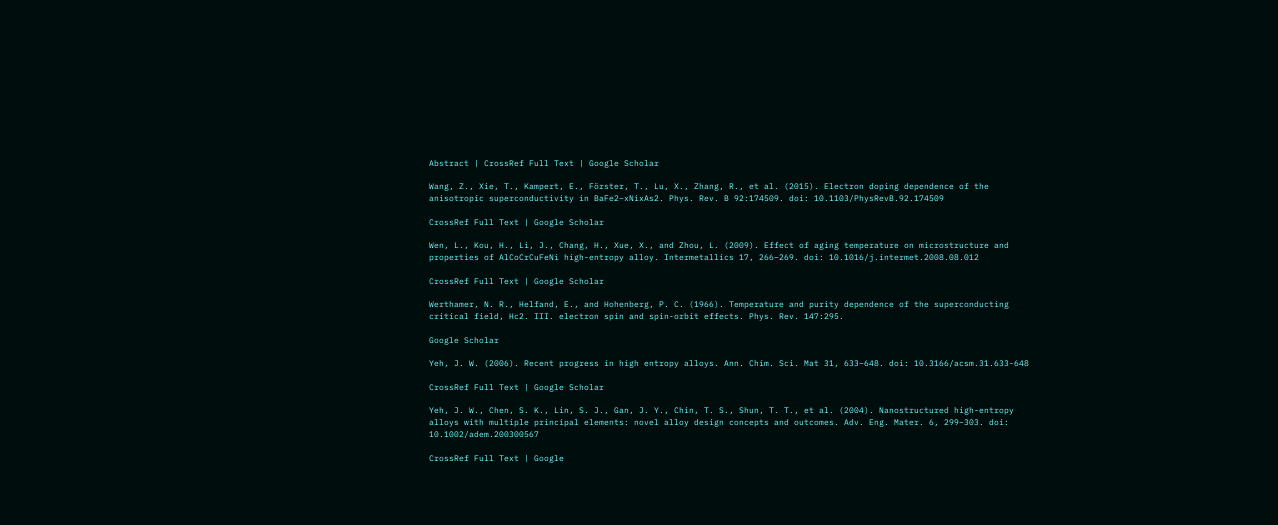Abstract | CrossRef Full Text | Google Scholar

Wang, Z., Xie, T., Kampert, E., Förster, T., Lu, X., Zhang, R., et al. (2015). Electron doping dependence of the anisotropic superconductivity in BaFe2−xNixAs2. Phys. Rev. B 92:174509. doi: 10.1103/PhysRevB.92.174509

CrossRef Full Text | Google Scholar

Wen, L., Kou, H., Li, J., Chang, H., Xue, X., and Zhou, L. (2009). Effect of aging temperature on microstructure and properties of AlCoCrCuFeNi high-entropy alloy. Intermetallics 17, 266–269. doi: 10.1016/j.intermet.2008.08.012

CrossRef Full Text | Google Scholar

Werthamer, N. R., Helfand, E., and Hohenberg, P. C. (1966). Temperature and purity dependence of the superconducting critical field, Hc2. III. electron spin and spin-orbit effects. Phys. Rev. 147:295.

Google Scholar

Yeh, J. W. (2006). Recent progress in high entropy alloys. Ann. Chim. Sci. Mat 31, 633–648. doi: 10.3166/acsm.31.633-648

CrossRef Full Text | Google Scholar

Yeh, J. W., Chen, S. K., Lin, S. J., Gan, J. Y., Chin, T. S., Shun, T. T., et al. (2004). Nanostructured high-entropy alloys with multiple principal elements: novel alloy design concepts and outcomes. Adv. Eng. Mater. 6, 299–303. doi: 10.1002/adem.200300567

CrossRef Full Text | Google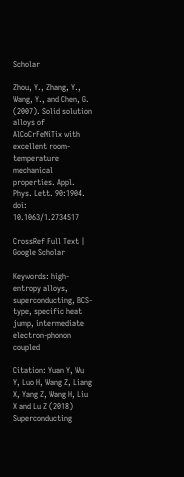Scholar

Zhou, Y., Zhang, Y., Wang, Y., and Chen, G. (2007). Solid solution alloys of AlCoCrFeNiTix with excellent room-temperature mechanical properties. Appl. Phys. Lett. 90:1904. doi: 10.1063/1.2734517

CrossRef Full Text | Google Scholar

Keywords: high-entropy alloys, superconducting, BCS-type, specific heat jump, intermediate electron-phonon coupled

Citation: Yuan Y, Wu Y, Luo H, Wang Z, Liang X, Yang Z, Wang H, Liu X and Lu Z (2018) Superconducting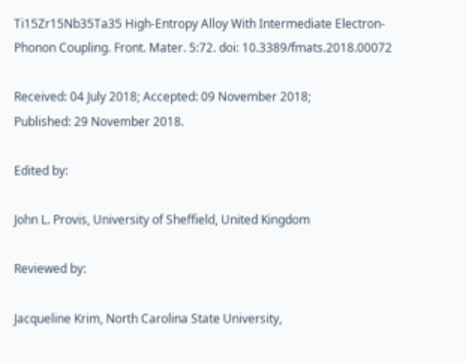Ti15Zr15Nb35Ta35 High-Entropy Alloy With Intermediate Electron-Phonon Coupling. Front. Mater. 5:72. doi: 10.3389/fmats.2018.00072

Received: 04 July 2018; Accepted: 09 November 2018;
Published: 29 November 2018.

Edited by:

John L. Provis, University of Sheffield, United Kingdom

Reviewed by:

Jacqueline Krim, North Carolina State University,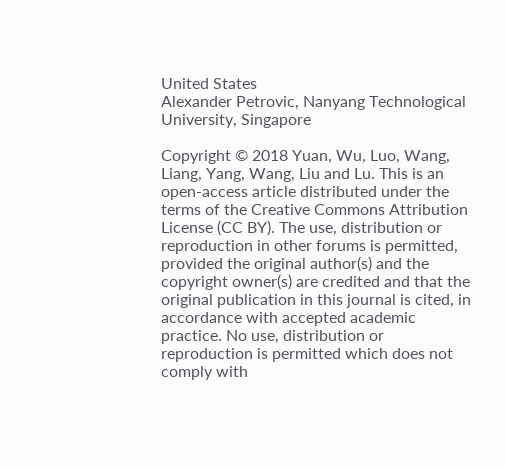United States
Alexander Petrovic, Nanyang Technological University, Singapore

Copyright © 2018 Yuan, Wu, Luo, Wang, Liang, Yang, Wang, Liu and Lu. This is an open-access article distributed under the terms of the Creative Commons Attribution License (CC BY). The use, distribution or reproduction in other forums is permitted, provided the original author(s) and the copyright owner(s) are credited and that the original publication in this journal is cited, in accordance with accepted academic practice. No use, distribution or reproduction is permitted which does not comply with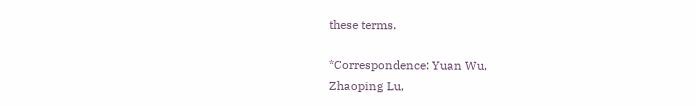these terms.

*Correspondence: Yuan Wu,
Zhaoping Lu,